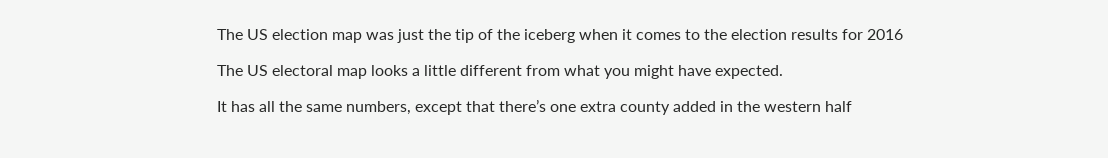The US election map was just the tip of the iceberg when it comes to the election results for 2016

The US electoral map looks a little different from what you might have expected.

It has all the same numbers, except that there’s one extra county added in the western half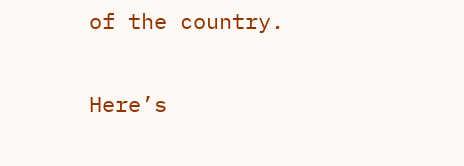of the country.

Here’s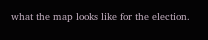what the map looks like for the election.